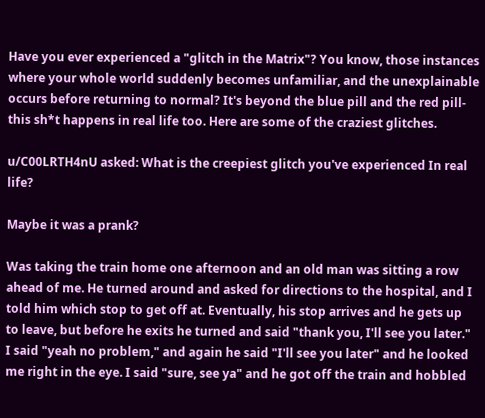Have you ever experienced a "glitch in the Matrix"? You know, those instances where your whole world suddenly becomes unfamiliar, and the unexplainable occurs before returning to normal? It's beyond the blue pill and the red pill- this sh*t happens in real life too. Here are some of the craziest glitches.

u/C00LRTH4nU asked: What is the creepiest glitch you've experienced In real life?

Maybe it was a prank?

Was taking the train home one afternoon and an old man was sitting a row ahead of me. He turned around and asked for directions to the hospital, and I told him which stop to get off at. Eventually, his stop arrives and he gets up to leave, but before he exits he turned and said "thank you, I'll see you later." I said "yeah no problem," and again he said "I'll see you later" and he looked me right in the eye. I said "sure, see ya" and he got off the train and hobbled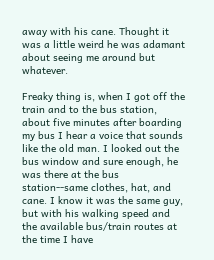away with his cane. Thought it was a little weird he was adamant about seeing me around but whatever.

Freaky thing is, when I got off the train and to the bus station, about five minutes after boarding my bus I hear a voice that sounds like the old man. I looked out the bus window and sure enough, he was there at the bus station--same clothes, hat, and cane. I know it was the same guy, but with his walking speed and the available bus/train routes at the time I have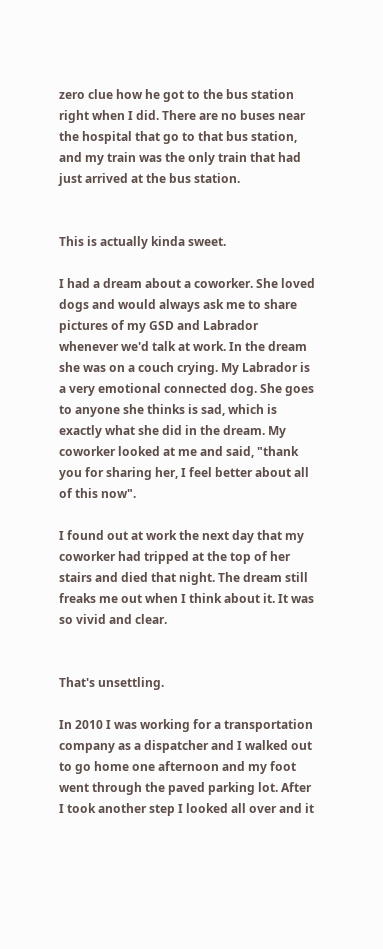zero clue how he got to the bus station right when I did. There are no buses near the hospital that go to that bus station, and my train was the only train that had just arrived at the bus station.


This is actually kinda sweet.

I had a dream about a coworker. She loved dogs and would always ask me to share pictures of my GSD and Labrador whenever we'd talk at work. In the dream she was on a couch crying. My Labrador is a very emotional connected dog. She goes to anyone she thinks is sad, which is exactly what she did in the dream. My coworker looked at me and said, "thank you for sharing her, I feel better about all of this now".

I found out at work the next day that my coworker had tripped at the top of her stairs and died that night. The dream still freaks me out when I think about it. It was so vivid and clear.


That's unsettling.

In 2010 I was working for a transportation company as a dispatcher and I walked out to go home one afternoon and my foot went through the paved parking lot. After I took another step I looked all over and it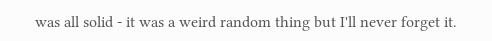was all solid - it was a weird random thing but I'll never forget it.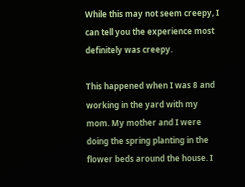While this may not seem creepy, I can tell you the experience most definitely was creepy.

This happened when I was 8 and working in the yard with my mom. My mother and I were doing the spring planting in the flower beds around the house. I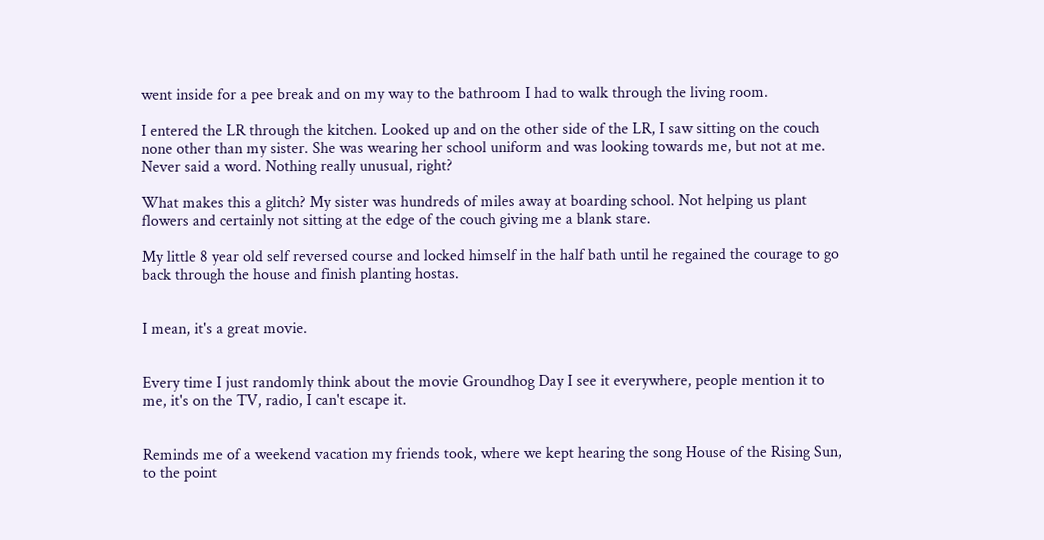went inside for a pee break and on my way to the bathroom I had to walk through the living room.

I entered the LR through the kitchen. Looked up and on the other side of the LR, I saw sitting on the couch none other than my sister. She was wearing her school uniform and was looking towards me, but not at me. Never said a word. Nothing really unusual, right?

What makes this a glitch? My sister was hundreds of miles away at boarding school. Not helping us plant flowers and certainly not sitting at the edge of the couch giving me a blank stare.

My little 8 year old self reversed course and locked himself in the half bath until he regained the courage to go back through the house and finish planting hostas.


I mean, it's a great movie.


Every time I just randomly think about the movie Groundhog Day I see it everywhere, people mention it to me, it's on the TV, radio, I can't escape it.


Reminds me of a weekend vacation my friends took, where we kept hearing the song House of the Rising Sun, to the point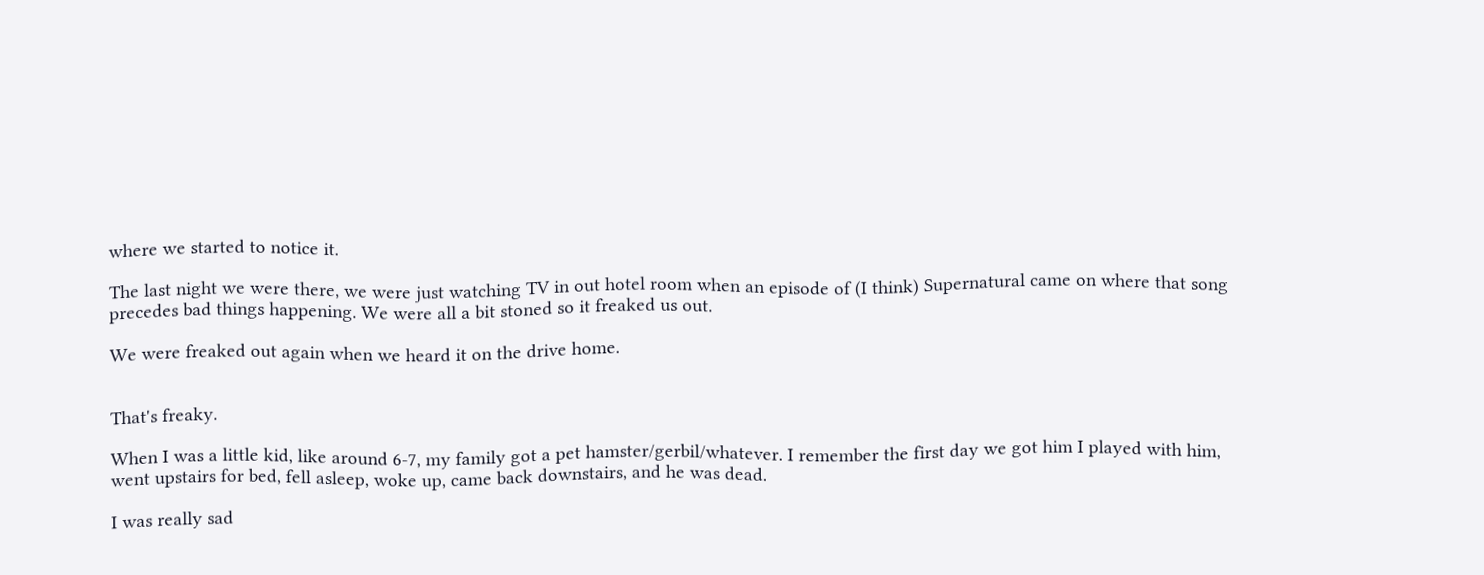where we started to notice it.

The last night we were there, we were just watching TV in out hotel room when an episode of (I think) Supernatural came on where that song precedes bad things happening. We were all a bit stoned so it freaked us out.

We were freaked out again when we heard it on the drive home.


That's freaky.

When I was a little kid, like around 6-7, my family got a pet hamster/gerbil/whatever. I remember the first day we got him I played with him, went upstairs for bed, fell asleep, woke up, came back downstairs, and he was dead.

I was really sad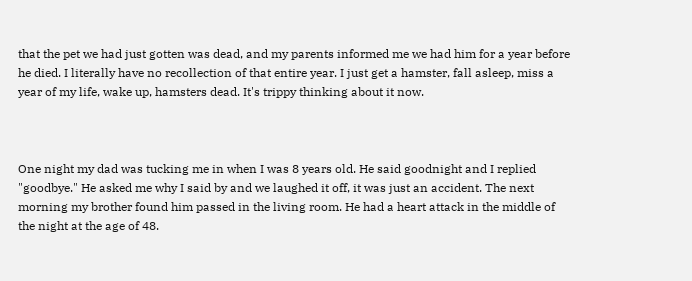that the pet we had just gotten was dead, and my parents informed me we had him for a year before he died. I literally have no recollection of that entire year. I just get a hamster, fall asleep, miss a year of my life, wake up, hamsters dead. It's trippy thinking about it now.



One night my dad was tucking me in when I was 8 years old. He said goodnight and I replied "goodbye." He asked me why I said by and we laughed it off, it was just an accident. The next morning my brother found him passed in the living room. He had a heart attack in the middle of the night at the age of 48.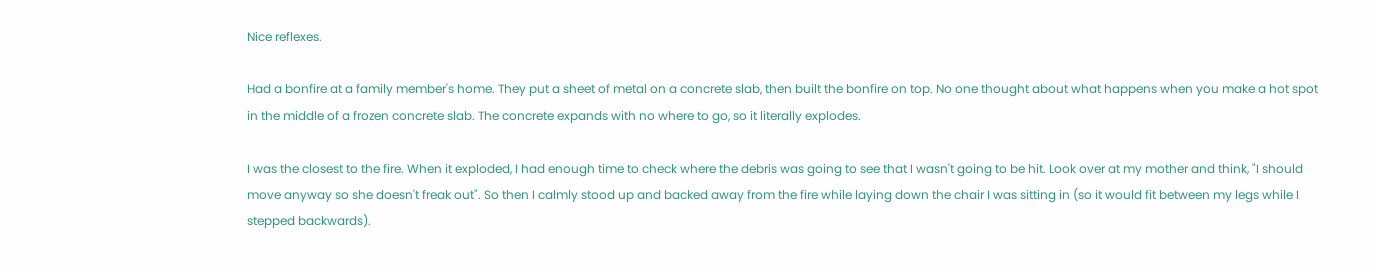Nice reflexes.

Had a bonfire at a family member's home. They put a sheet of metal on a concrete slab, then built the bonfire on top. No one thought about what happens when you make a hot spot in the middle of a frozen concrete slab. The concrete expands with no where to go, so it literally explodes.

I was the closest to the fire. When it exploded, I had enough time to check where the debris was going to see that I wasn't going to be hit. Look over at my mother and think, "I should move anyway so she doesn't freak out". So then I calmly stood up and backed away from the fire while laying down the chair I was sitting in (so it would fit between my legs while I stepped backwards).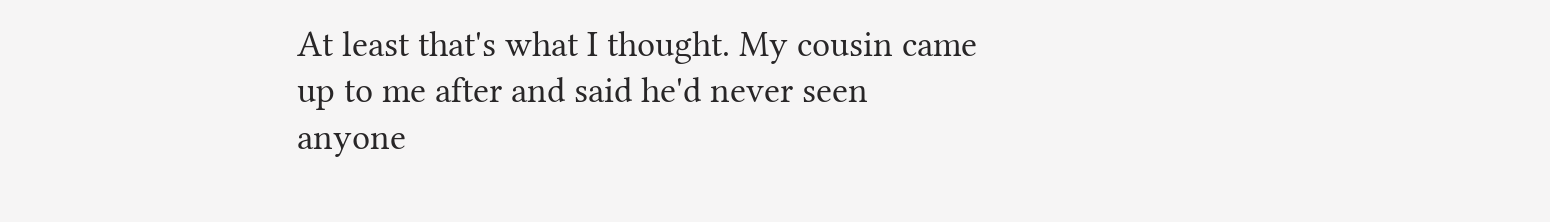At least that's what I thought. My cousin came up to me after and said he'd never seen anyone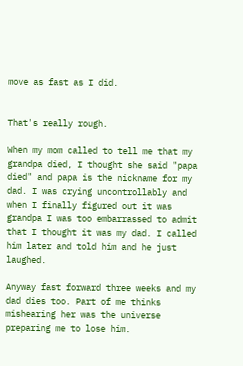move as fast as I did.


That's really rough.

When my mom called to tell me that my grandpa died, I thought she said "papa died" and papa is the nickname for my dad. I was crying uncontrollably and when I finally figured out it was grandpa I was too embarrassed to admit that I thought it was my dad. I called him later and told him and he just laughed.

Anyway fast forward three weeks and my dad dies too. Part of me thinks mishearing her was the universe preparing me to lose him.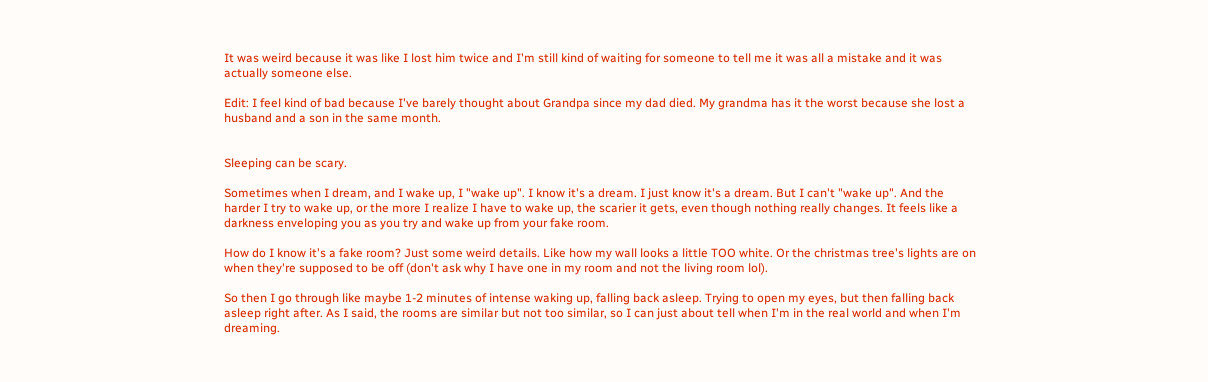It was weird because it was like I lost him twice and I'm still kind of waiting for someone to tell me it was all a mistake and it was actually someone else.

Edit: I feel kind of bad because I've barely thought about Grandpa since my dad died. My grandma has it the worst because she lost a husband and a son in the same month.


Sleeping can be scary.

Sometimes when I dream, and I wake up, I "wake up". I know it's a dream. I just know it's a dream. But I can't "wake up". And the harder I try to wake up, or the more I realize I have to wake up, the scarier it gets, even though nothing really changes. It feels like a darkness enveloping you as you try and wake up from your fake room.

How do I know it's a fake room? Just some weird details. Like how my wall looks a little TOO white. Or the christmas tree's lights are on when they're supposed to be off (don't ask why I have one in my room and not the living room lol).

So then I go through like maybe 1-2 minutes of intense waking up, falling back asleep. Trying to open my eyes, but then falling back asleep right after. As I said, the rooms are similar but not too similar, so I can just about tell when I'm in the real world and when I'm dreaming.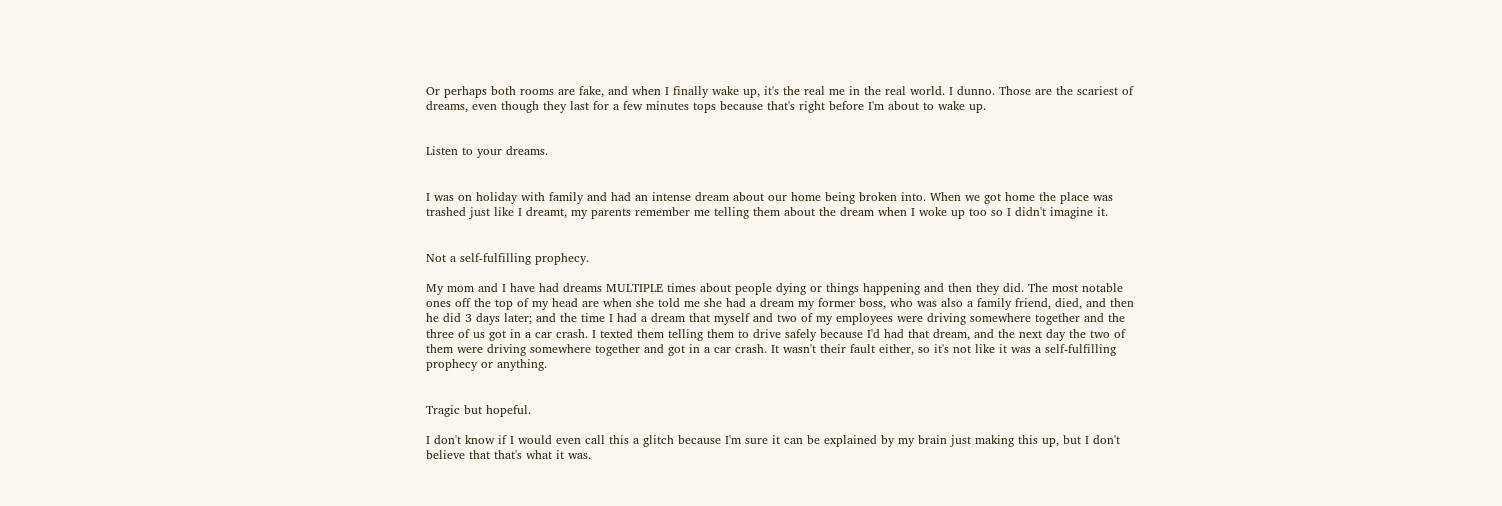Or perhaps both rooms are fake, and when I finally wake up, it's the real me in the real world. I dunno. Those are the scariest of dreams, even though they last for a few minutes tops because that's right before I'm about to wake up.


Listen to your dreams.


I was on holiday with family and had an intense dream about our home being broken into. When we got home the place was trashed just like I dreamt, my parents remember me telling them about the dream when I woke up too so I didn't imagine it.


Not a self-fulfilling prophecy.

My mom and I have had dreams MULTIPLE times about people dying or things happening and then they did. The most notable ones off the top of my head are when she told me she had a dream my former boss, who was also a family friend, died, and then he did 3 days later; and the time I had a dream that myself and two of my employees were driving somewhere together and the three of us got in a car crash. I texted them telling them to drive safely because I'd had that dream, and the next day the two of them were driving somewhere together and got in a car crash. It wasn't their fault either, so it's not like it was a self-fulfilling prophecy or anything.


Tragic but hopeful.

I don't know if I would even call this a glitch because I'm sure it can be explained by my brain just making this up, but I don't believe that that's what it was.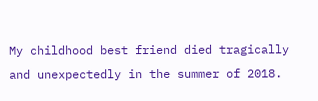My childhood best friend died tragically and unexpectedly in the summer of 2018.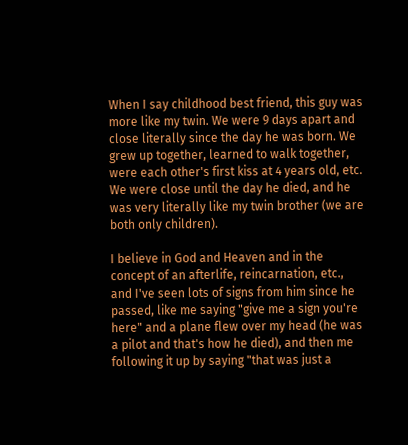When I say childhood best friend, this guy was more like my twin. We were 9 days apart and close literally since the day he was born. We grew up together, learned to walk together, were each other's first kiss at 4 years old, etc. We were close until the day he died, and he was very literally like my twin brother (we are both only children).

I believe in God and Heaven and in the concept of an afterlife, reincarnation, etc., and I've seen lots of signs from him since he passed, like me saying "give me a sign you're here" and a plane flew over my head (he was a pilot and that's how he died), and then me following it up by saying "that was just a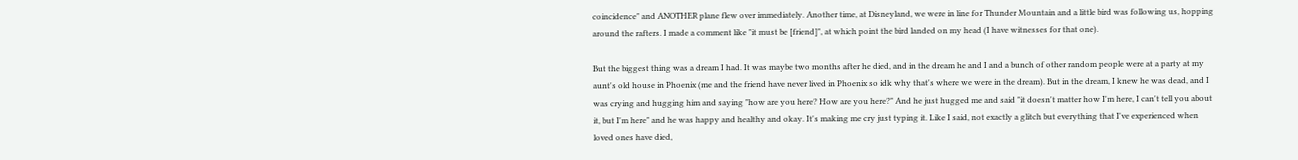coincidence" and ANOTHER plane flew over immediately. Another time, at Disneyland, we were in line for Thunder Mountain and a little bird was following us, hopping around the rafters. I made a comment like "it must be [friend]", at which point the bird landed on my head (I have witnesses for that one).

But the biggest thing was a dream I had. It was maybe two months after he died, and in the dream he and I and a bunch of other random people were at a party at my aunt's old house in Phoenix (me and the friend have never lived in Phoenix so idk why that's where we were in the dream). But in the dream, I knew he was dead, and I was crying and hugging him and saying "how are you here? How are you here?" And he just hugged me and said "it doesn't matter how I'm here, I can't tell you about it, but I'm here" and he was happy and healthy and okay. It's making me cry just typing it. Like I said, not exactly a glitch but everything that I've experienced when loved ones have died,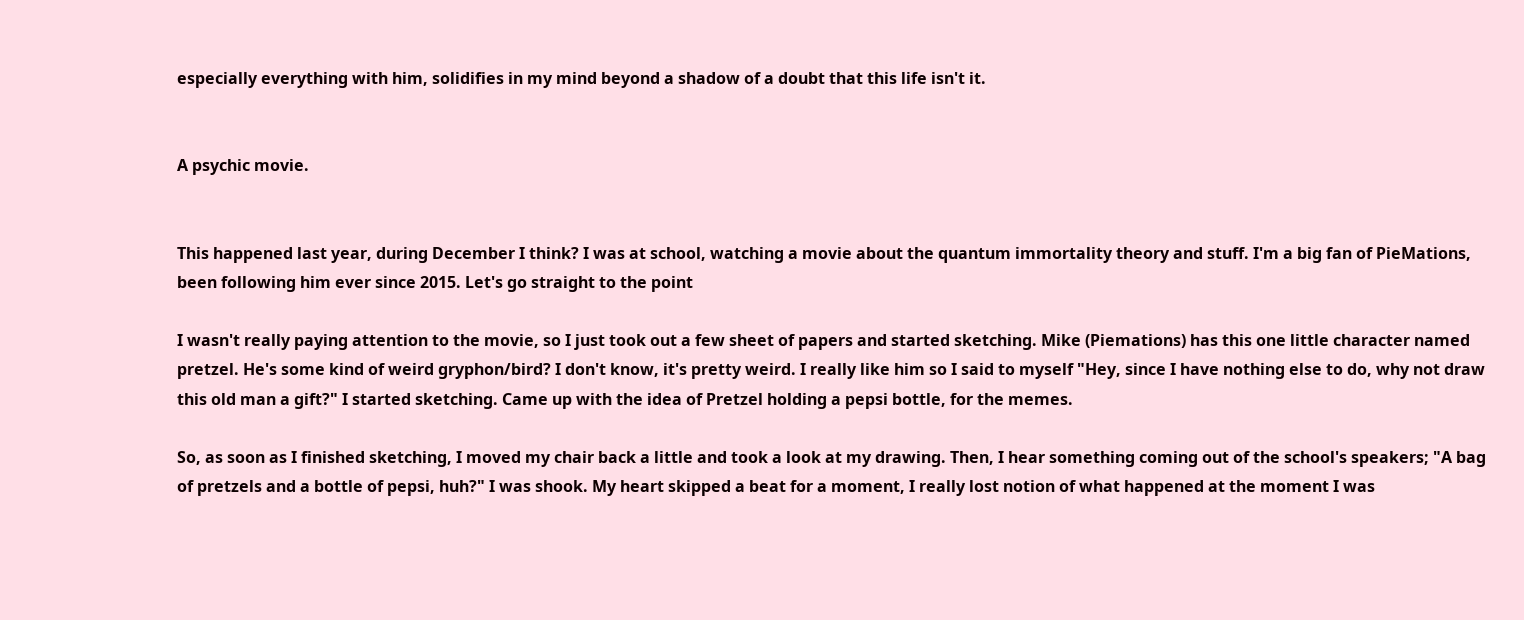especially everything with him, solidifies in my mind beyond a shadow of a doubt that this life isn't it.


A psychic movie.


This happened last year, during December I think? I was at school, watching a movie about the quantum immortality theory and stuff. I'm a big fan of PieMations, been following him ever since 2015. Let's go straight to the point

I wasn't really paying attention to the movie, so I just took out a few sheet of papers and started sketching. Mike (Piemations) has this one little character named pretzel. He's some kind of weird gryphon/bird? I don't know, it's pretty weird. I really like him so I said to myself "Hey, since I have nothing else to do, why not draw this old man a gift?" I started sketching. Came up with the idea of Pretzel holding a pepsi bottle, for the memes.

So, as soon as I finished sketching, I moved my chair back a little and took a look at my drawing. Then, I hear something coming out of the school's speakers; "A bag of pretzels and a bottle of pepsi, huh?" I was shook. My heart skipped a beat for a moment, I really lost notion of what happened at the moment I was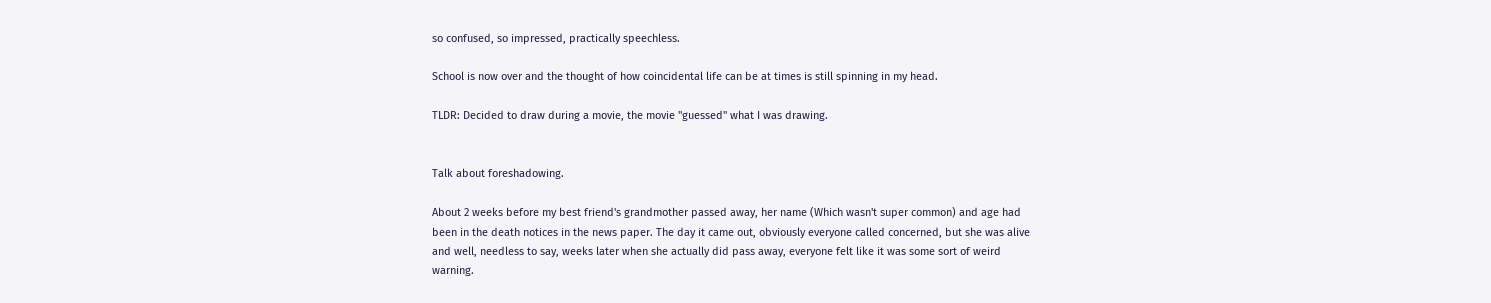so confused, so impressed, practically speechless.

School is now over and the thought of how coincidental life can be at times is still spinning in my head.

TLDR: Decided to draw during a movie, the movie "guessed" what I was drawing.


Talk about foreshadowing.

About 2 weeks before my best friend's grandmother passed away, her name (Which wasn't super common) and age had been in the death notices in the news paper. The day it came out, obviously everyone called concerned, but she was alive and well, needless to say, weeks later when she actually did pass away, everyone felt like it was some sort of weird warning.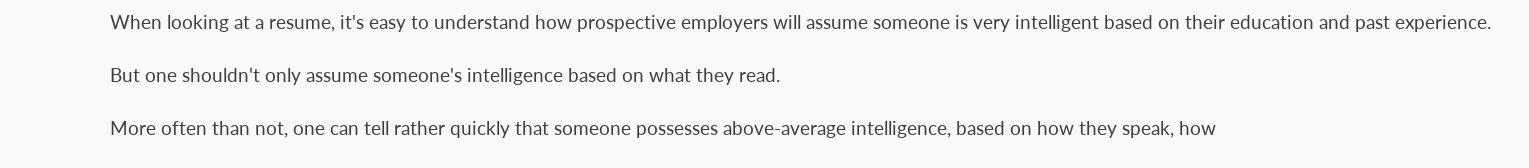When looking at a resume, it's easy to understand how prospective employers will assume someone is very intelligent based on their education and past experience.

But one shouldn't only assume someone's intelligence based on what they read.

More often than not, one can tell rather quickly that someone possesses above-average intelligence, based on how they speak, how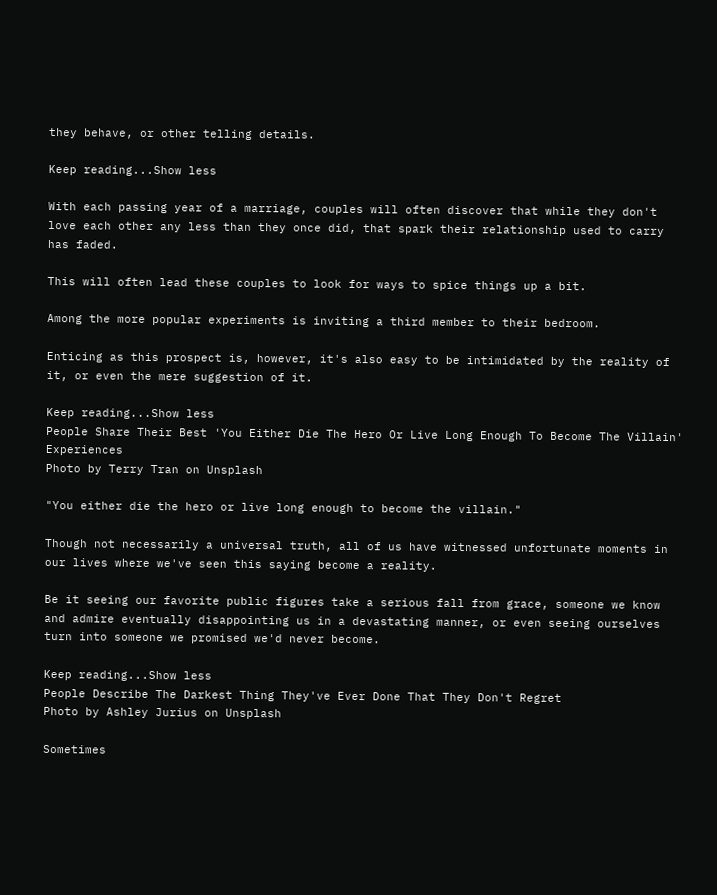they behave, or other telling details.

Keep reading...Show less

With each passing year of a marriage, couples will often discover that while they don't love each other any less than they once did, that spark their relationship used to carry has faded.

This will often lead these couples to look for ways to spice things up a bit.

Among the more popular experiments is inviting a third member to their bedroom.

Enticing as this prospect is, however, it's also easy to be intimidated by the reality of it, or even the mere suggestion of it.

Keep reading...Show less
People Share Their Best 'You Either Die The Hero Or Live Long Enough To Become The Villain' Experiences
Photo by Terry Tran on Unsplash

"You either die the hero or live long enough to become the villain."

Though not necessarily a universal truth, all of us have witnessed unfortunate moments in our lives where we've seen this saying become a reality.

Be it seeing our favorite public figures take a serious fall from grace, someone we know and admire eventually disappointing us in a devastating manner, or even seeing ourselves turn into someone we promised we'd never become.

Keep reading...Show less
People Describe The Darkest Thing They've Ever Done That They Don't Regret
Photo by Ashley Jurius on Unsplash

Sometimes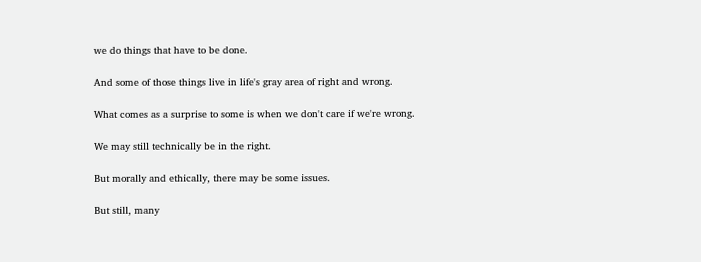we do things that have to be done.

And some of those things live in life's gray area of right and wrong.

What comes as a surprise to some is when we don't care if we're wrong.

We may still technically be in the right.

But morally and ethically, there may be some issues.

But still, many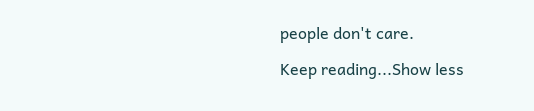people don't care.

Keep reading...Show less